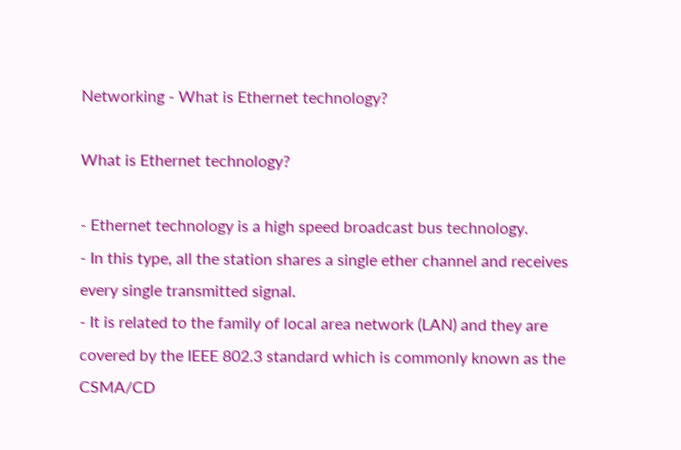Networking - What is Ethernet technology?

What is Ethernet technology?

- Ethernet technology is a high speed broadcast bus technology.
- In this type, all the station shares a single ether channel and receives every single transmitted signal.
- It is related to the family of local area network (LAN) and they are covered by the IEEE 802.3 standard which is commonly known as the CSMA/CD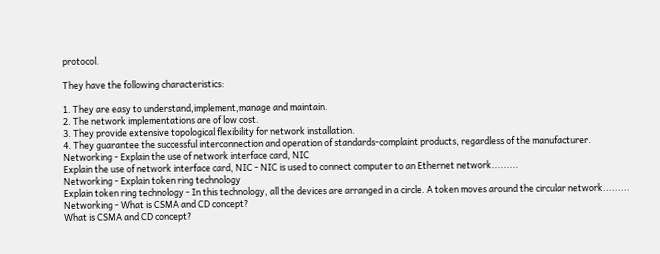protocol.

They have the following characteristics:

1. They are easy to understand,implement,manage and maintain.
2. The network implementations are of low cost.
3. They provide extensive topological flexibility for network installation.
4. They guarantee the successful interconnection and operation of standards-complaint products, regardless of the manufacturer.
Networking - Explain the use of network interface card, NIC
Explain the use of network interface card, NIC - NIC is used to connect computer to an Ethernet network.........
Networking - Explain token ring technology
Explain token ring technology - In this technology, all the devices are arranged in a circle. A token moves around the circular network.........
Networking - What is CSMA and CD concept?
What is CSMA and CD concept?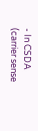- In CSDA (carrier sense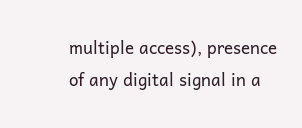multiple access), presence of any digital signal in a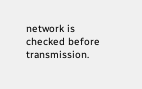network is checked before transmission.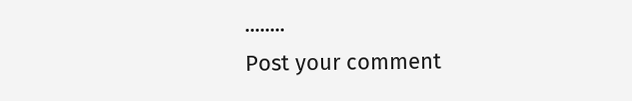........
Post your comment